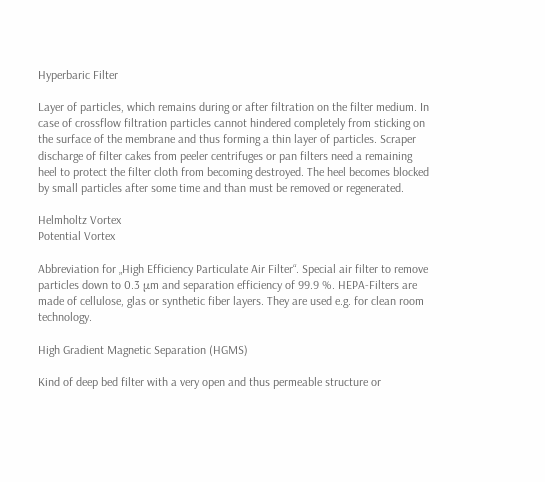Hyperbaric Filter

Layer of particles, which remains during or after filtration on the filter medium. In case of crossflow filtration particles cannot hindered completely from sticking on the surface of the membrane and thus forming a thin layer of particles. Scraper discharge of filter cakes from peeler centrifuges or pan filters need a remaining heel to protect the filter cloth from becoming destroyed. The heel becomes blocked by small particles after some time and than must be removed or regenerated.

Helmholtz Vortex
Potential Vortex

Abbreviation for „High Efficiency Particulate Air Filter“. Special air filter to remove particles down to 0.3 μm and separation efficiency of 99.9 %. HEPA-Filters are made of cellulose, glas or synthetic fiber layers. They are used e.g. for clean room technology.

High Gradient Magnetic Separation (HGMS)

Kind of deep bed filter with a very open and thus permeable structure or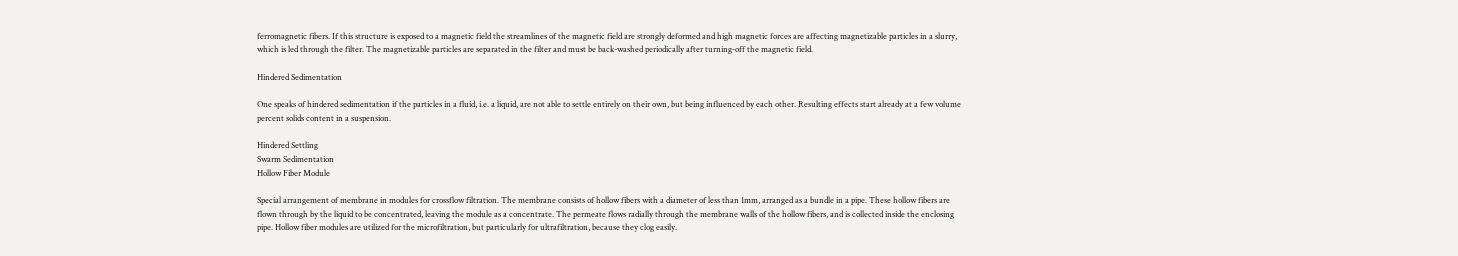ferromagnetic fibers. If this structure is exposed to a magnetic field the streamlines of the magnetic field are strongly deformed and high magnetic forces are affecting magnetizable particles in a slurry, which is led through the filter. The magnetizable particles are separated in the filter and must be back-washed periodically after turning-off the magnetic field.

Hindered Sedimentation

One speaks of hindered sedimentation if the particles in a fluid, i.e. a liquid, are not able to settle entirely on their own, but being influenced by each other. Resulting effects start already at a few volume percent solids content in a suspension.

Hindered Settling
Swarm Sedimentation
Hollow Fiber Module

Special arrangement of membrane in modules for crossflow filtration. The membrane consists of hollow fibers with a diameter of less than 1mm, arranged as a bundle in a pipe. These hollow fibers are flown through by the liquid to be concentrated, leaving the module as a concentrate. The permeate flows radially through the membrane walls of the hollow fibers, and is collected inside the enclosing pipe. Hollow fiber modules are utilized for the microfiltration, but particularly for ultrafiltration, because they clog easily.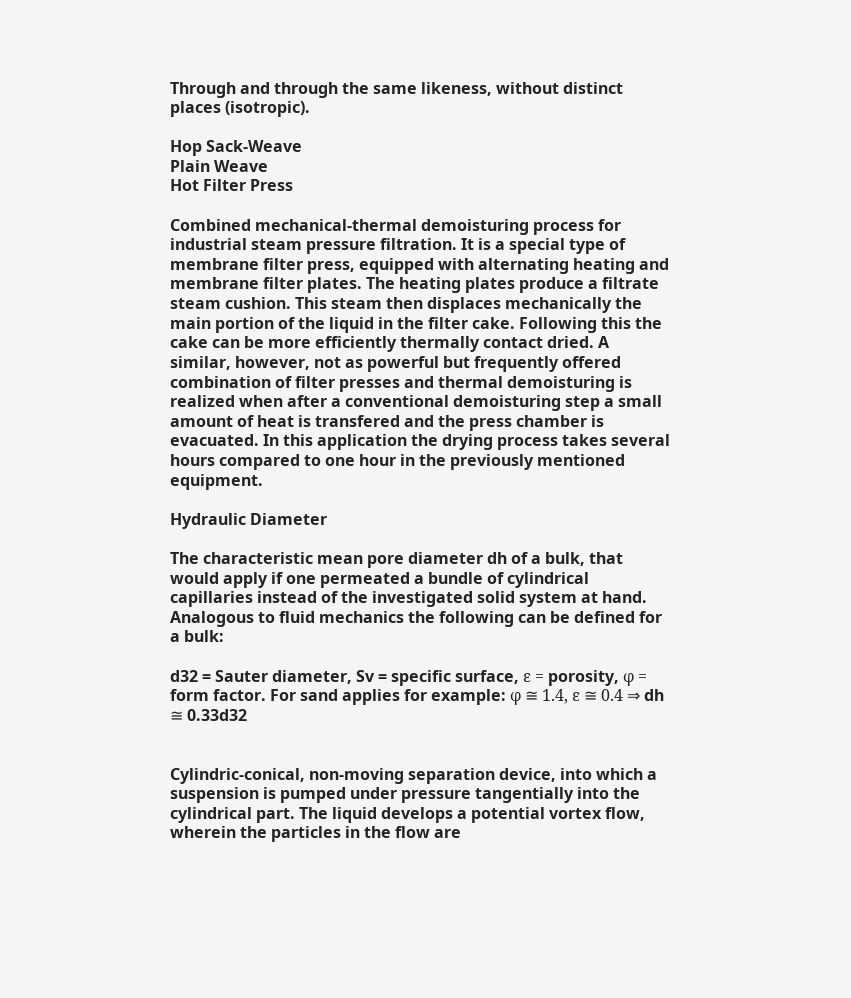Through and through the same likeness, without distinct places (isotropic).

Hop Sack-Weave
Plain Weave
Hot Filter Press

Combined mechanical-thermal demoisturing process for industrial steam pressure filtration. It is a special type of membrane filter press, equipped with alternating heating and membrane filter plates. The heating plates produce a filtrate steam cushion. This steam then displaces mechanically the main portion of the liquid in the filter cake. Following this the cake can be more efficiently thermally contact dried. A similar, however, not as powerful but frequently offered combination of filter presses and thermal demoisturing is realized when after a conventional demoisturing step a small amount of heat is transfered and the press chamber is evacuated. In this application the drying process takes several hours compared to one hour in the previously mentioned equipment.

Hydraulic Diameter

The characteristic mean pore diameter dh of a bulk, that would apply if one permeated a bundle of cylindrical capillaries instead of the investigated solid system at hand. Analogous to fluid mechanics the following can be defined for a bulk:

d32 = Sauter diameter, Sv = specific surface, ε = porosity, φ = form factor. For sand applies for example: φ ≅ 1.4, ε ≅ 0.4 ⇒ dh ≅ 0.33d32


Cylindric-conical, non-moving separation device, into which a suspension is pumped under pressure tangentially into the cylindrical part. The liquid develops a potential vortex flow, wherein the particles in the flow are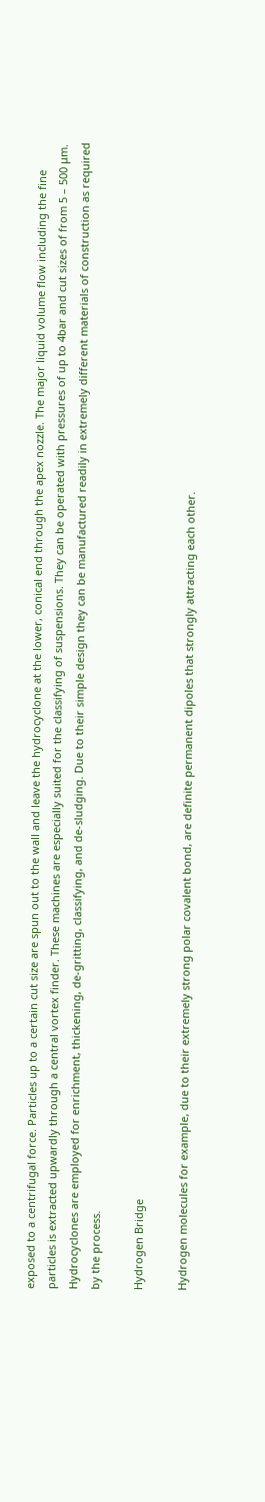exposed to a centrifugal force. Particles up to a certain cut size are spun out to the wall and leave the hydrocyclone at the lower, conical end through the apex nozzle. The major liquid volume flow including the fine particles is extracted upwardly through a central vortex finder. These machines are especially suited for the classifying of suspensions. They can be operated with pressures of up to 4bar and cut sizes of from 5 – 500 μm. Hydrocyclones are employed for enrichment, thickening, de-gritting, classifying, and de-sludging. Due to their simple design they can be manufactured readily in extremely different materials of construction as required by the process.

Hydrogen Bridge

Hydrogen molecules for example, due to their extremely strong polar covalent bond, are definite permanent dipoles that strongly attracting each other.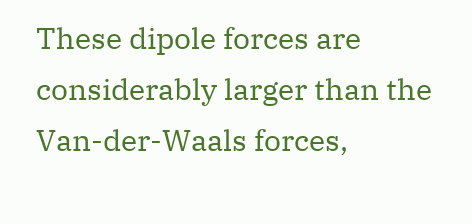These dipole forces are considerably larger than the Van-der-Waals forces,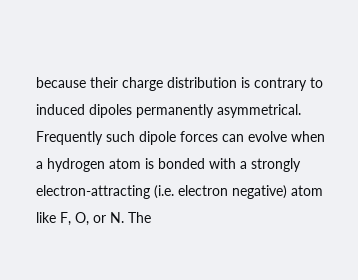because their charge distribution is contrary to induced dipoles permanently asymmetrical. Frequently such dipole forces can evolve when a hydrogen atom is bonded with a strongly electron-attracting (i.e. electron negative) atom like F, O, or N. The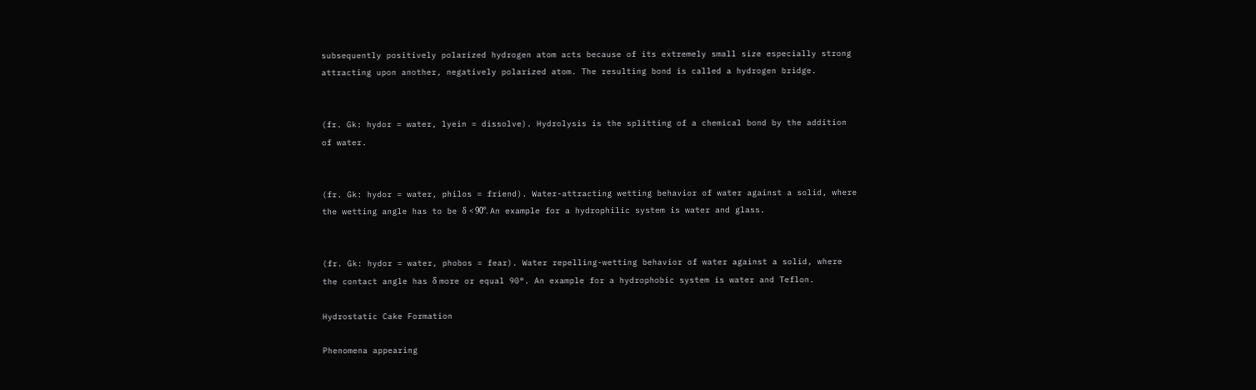subsequently positively polarized hydrogen atom acts because of its extremely small size especially strong attracting upon another, negatively polarized atom. The resulting bond is called a hydrogen bridge.


(fr. Gk: hydor = water, lyein = dissolve). Hydrolysis is the splitting of a chemical bond by the addition of water.


(fr. Gk: hydor = water, philos = friend). Water-attracting wetting behavior of water against a solid, where the wetting angle has to be δ < 90°. An example for a hydrophilic system is water and glass.


(fr. Gk: hydor = water, phobos = fear). Water repelling-wetting behavior of water against a solid, where the contact angle has δ more or equal 90°. An example for a hydrophobic system is water and Teflon.

Hydrostatic Cake Formation

Phenomena appearing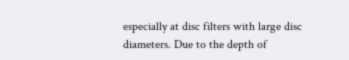especially at disc filters with large disc diameters. Due to the depth of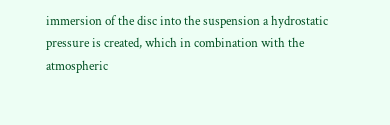immersion of the disc into the suspension a hydrostatic pressure is created, which in combination with the atmospheric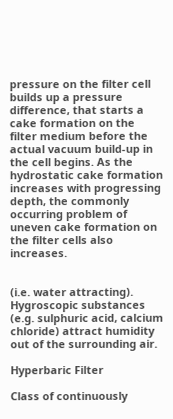pressure on the filter cell builds up a pressure difference, that starts a cake formation on the filter medium before the actual vacuum build-up in the cell begins. As the hydrostatic cake formation increases with progressing depth, the commonly occurring problem of uneven cake formation on the filter cells also increases.


(i.e. water attracting). Hygroscopic substances (e.g. sulphuric acid, calcium chloride) attract humidity out of the surrounding air.

Hyperbaric Filter

Class of continuously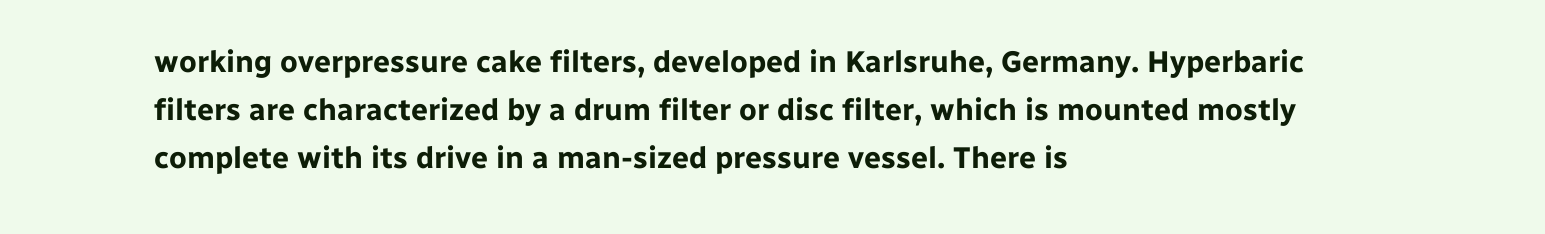working overpressure cake filters, developed in Karlsruhe, Germany. Hyperbaric filters are characterized by a drum filter or disc filter, which is mounted mostly complete with its drive in a man-sized pressure vessel. There is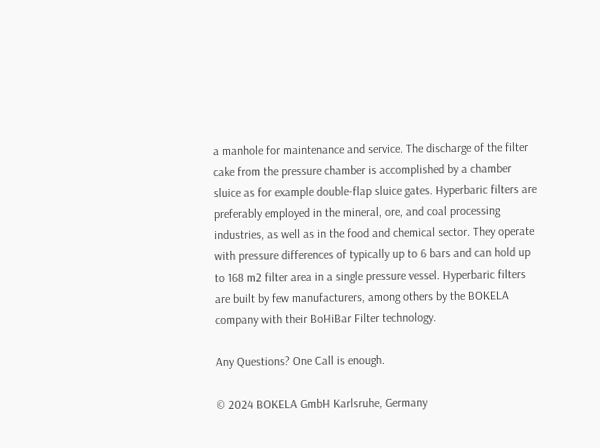a manhole for maintenance and service. The discharge of the filter cake from the pressure chamber is accomplished by a chamber sluice as for example double-flap sluice gates. Hyperbaric filters are preferably employed in the mineral, ore, and coal processing industries, as well as in the food and chemical sector. They operate with pressure differences of typically up to 6 bars and can hold up to 168 m2 filter area in a single pressure vessel. Hyperbaric filters are built by few manufacturers, among others by the BOKELA company with their BoHiBar Filter technology.

Any Questions? One Call is enough.

© 2024 BOKELA GmbH Karlsruhe, Germany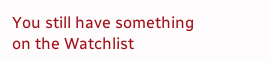You still have something on the Watchlist